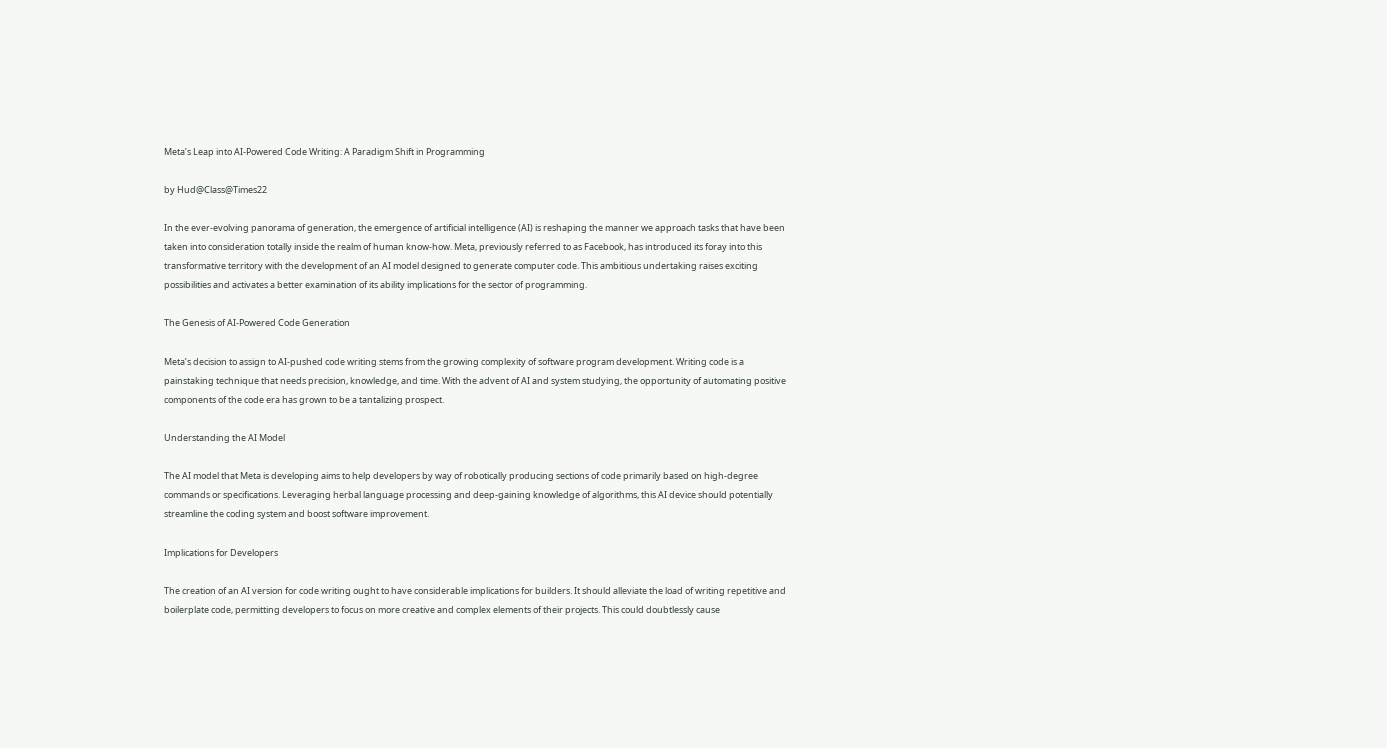Meta’s Leap into AI-Powered Code Writing: A Paradigm Shift in Programming

by Hud@Class@Times22

In the ever-evolving panorama of generation, the emergence of artificial intelligence (AI) is reshaping the manner we approach tasks that have been taken into consideration totally inside the realm of human know-how. Meta, previously referred to as Facebook, has introduced its foray into this transformative territory with the development of an AI model designed to generate computer code. This ambitious undertaking raises exciting possibilities and activates a better examination of its ability implications for the sector of programming.

The Genesis of AI-Powered Code Generation

Meta’s decision to assign to AI-pushed code writing stems from the growing complexity of software program development. Writing code is a painstaking technique that needs precision, knowledge, and time. With the advent of AI and system studying, the opportunity of automating positive components of the code era has grown to be a tantalizing prospect.

Understanding the AI Model

The AI model that Meta is developing aims to help developers by way of robotically producing sections of code primarily based on high-degree commands or specifications. Leveraging herbal language processing and deep-gaining knowledge of algorithms, this AI device should potentially streamline the coding system and boost software improvement.

Implications for Developers

The creation of an AI version for code writing ought to have considerable implications for builders. It should alleviate the load of writing repetitive and boilerplate code, permitting developers to focus on more creative and complex elements of their projects. This could doubtlessly cause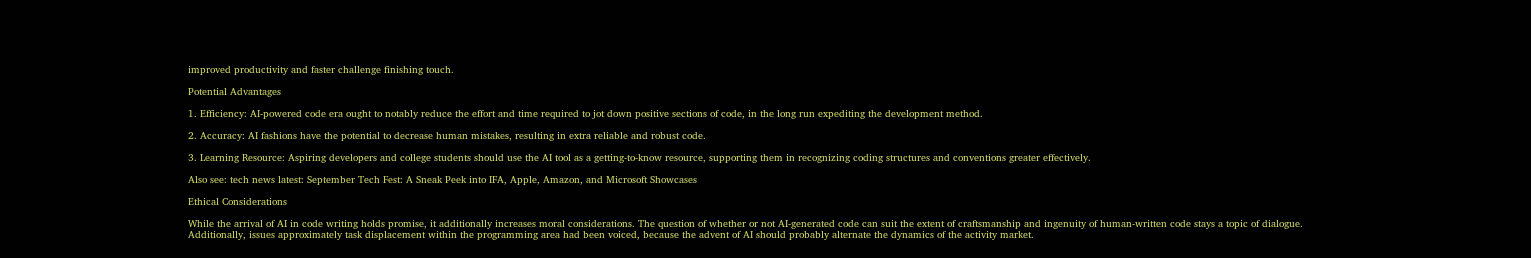improved productivity and faster challenge finishing touch.

Potential Advantages

1. Efficiency: AI-powered code era ought to notably reduce the effort and time required to jot down positive sections of code, in the long run expediting the development method.

2. Accuracy: AI fashions have the potential to decrease human mistakes, resulting in extra reliable and robust code.

3. Learning Resource: Aspiring developers and college students should use the AI tool as a getting-to-know resource, supporting them in recognizing coding structures and conventions greater effectively.

Also see: tech news latest: September Tech Fest: A Sneak Peek into IFA, Apple, Amazon, and Microsoft Showcases

Ethical Considerations

While the arrival of AI in code writing holds promise, it additionally increases moral considerations. The question of whether or not AI-generated code can suit the extent of craftsmanship and ingenuity of human-written code stays a topic of dialogue. Additionally, issues approximately task displacement within the programming area had been voiced, because the advent of AI should probably alternate the dynamics of the activity market.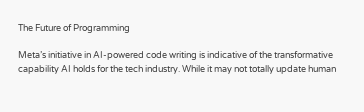The Future of Programming

Meta’s initiative in AI-powered code writing is indicative of the transformative capability AI holds for the tech industry. While it may not totally update human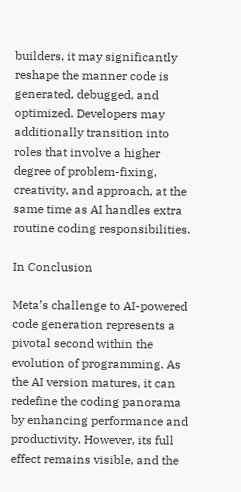builders, it may significantly reshape the manner code is generated, debugged, and optimized. Developers may additionally transition into roles that involve a higher degree of problem-fixing, creativity, and approach, at the same time as AI handles extra routine coding responsibilities.

In Conclusion

Meta’s challenge to AI-powered code generation represents a pivotal second within the evolution of programming. As the AI version matures, it can redefine the coding panorama by enhancing performance and productivity. However, its full effect remains visible, and the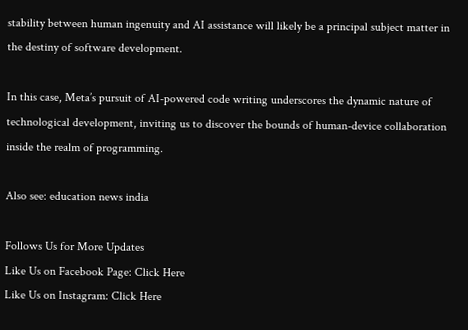stability between human ingenuity and AI assistance will likely be a principal subject matter in the destiny of software development.

In this case, Meta’s pursuit of AI-powered code writing underscores the dynamic nature of technological development, inviting us to discover the bounds of human-device collaboration inside the realm of programming.

Also see: education news india

Follows Us for More Updates
Like Us on Facebook Page: Click Here
Like Us on Instagram: Click Here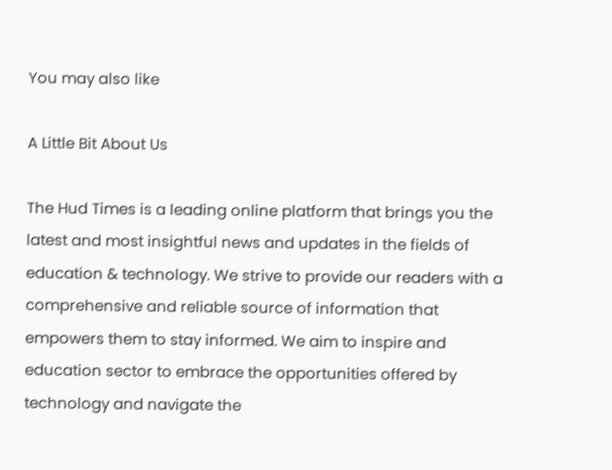You may also like

A Little Bit About Us

The Hud Times is a leading online platform that brings you the latest and most insightful news and updates in the fields of education & technology. We strive to provide our readers with a comprehensive and reliable source of information that empowers them to stay informed. We aim to inspire and education sector to embrace the opportunities offered by technology and navigate the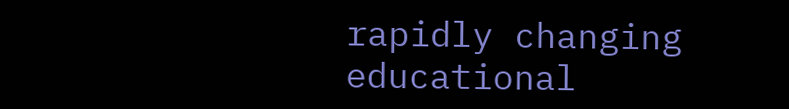rapidly changing educational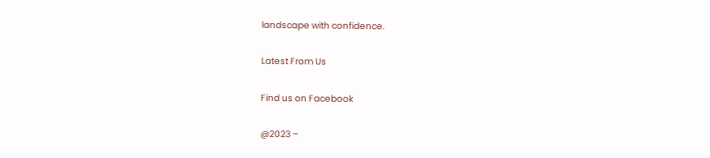landscape with confidence.

Latest From Us

Find us on Facebook

@2023 –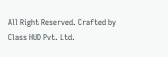All Right Reserved. Crafted by Class HUD Pvt. Ltd.